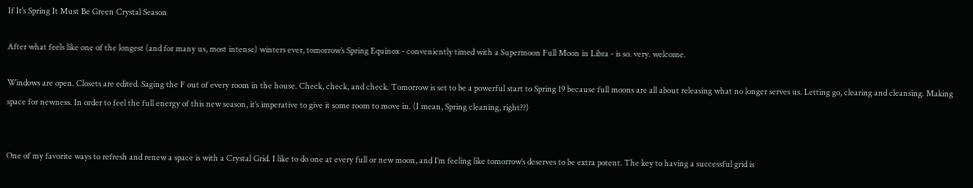If It’s Spring It Must Be Green Crystal Season

After what feels like one of the longest (and for many us, most intense) winters ever, tomorrow’s Spring Equinox - conveniently timed with a Supermoon Full Moon in Libra - is so. very. welcome.

Windows are open. Closets are edited. Saging the F out of every room in the house. Check, check, and check. Tomorrow is set to be a powerful start to Spring 19 because full moons are all about releasing what no longer serves us. Letting go, clearing and cleansing. Making space for newness. In order to feel the full energy of this new season, it’s imperative to give it some room to move in. (I mean, Spring cleaning, right??)


One of my favorite ways to refresh and renew a space is with a Crystal Grid. I like to do one at every full or new moon, and I’m feeling like tomorrow’s deserves to be extra potent. The key to having a successful grid is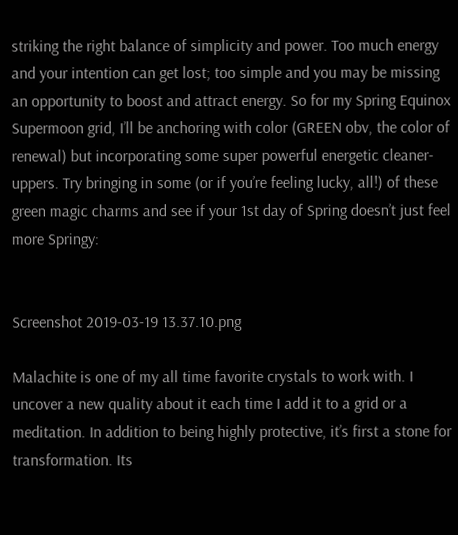striking the right balance of simplicity and power. Too much energy and your intention can get lost; too simple and you may be missing an opportunity to boost and attract energy. So for my Spring Equinox Supermoon grid, I’ll be anchoring with color (GREEN obv, the color of renewal) but incorporating some super powerful energetic cleaner-uppers. Try bringing in some (or if you’re feeling lucky, all!) of these green magic charms and see if your 1st day of Spring doesn’t just feel more Springy:


Screenshot 2019-03-19 13.37.10.png

Malachite is one of my all time favorite crystals to work with. I uncover a new quality about it each time I add it to a grid or a meditation. In addition to being highly protective, it’s first a stone for transformation. Its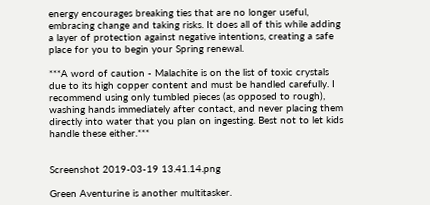energy encourages breaking ties that are no longer useful, embracing change and taking risks. It does all of this while adding a layer of protection against negative intentions, creating a safe place for you to begin your Spring renewal.

***A word of caution - Malachite is on the list of toxic crystals due to its high copper content and must be handled carefully. I recommend using only tumbled pieces (as opposed to rough), washing hands immediately after contact, and never placing them directly into water that you plan on ingesting. Best not to let kids handle these either.***


Screenshot 2019-03-19 13.41.14.png

Green Aventurine is another multitasker.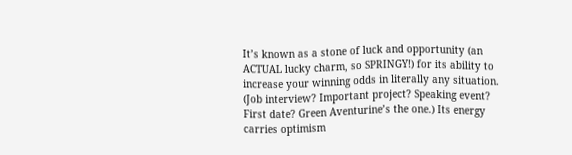It’s known as a stone of luck and opportunity (an ACTUAL lucky charm, so SPRINGY!) for its ability to increase your winning odds in literally any situation. (Job interview? Important project? Speaking event? First date? Green Aventurine’s the one.) Its energy carries optimism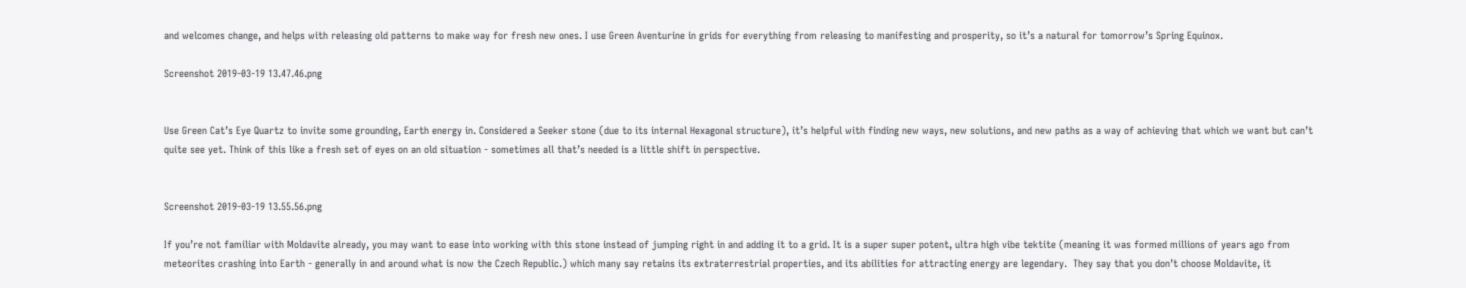and welcomes change, and helps with releasing old patterns to make way for fresh new ones. I use Green Aventurine in grids for everything from releasing to manifesting and prosperity, so it’s a natural for tomorrow’s Spring Equinox.

Screenshot 2019-03-19 13.47.46.png


Use Green Cat’s Eye Quartz to invite some grounding, Earth energy in. Considered a Seeker stone (due to its internal Hexagonal structure), it’s helpful with finding new ways, new solutions, and new paths as a way of achieving that which we want but can’t quite see yet. Think of this like a fresh set of eyes on an old situation - sometimes all that’s needed is a little shift in perspective.


Screenshot 2019-03-19 13.55.56.png

If you’re not familiar with Moldavite already, you may want to ease into working with this stone instead of jumping right in and adding it to a grid. It is a super super potent, ultra high vibe tektite (meaning it was formed millions of years ago from meteorites crashing into Earth - generally in and around what is now the Czech Republic.) which many say retains its extraterrestrial properties, and its abilities for attracting energy are legendary.  They say that you don’t choose Moldavite, it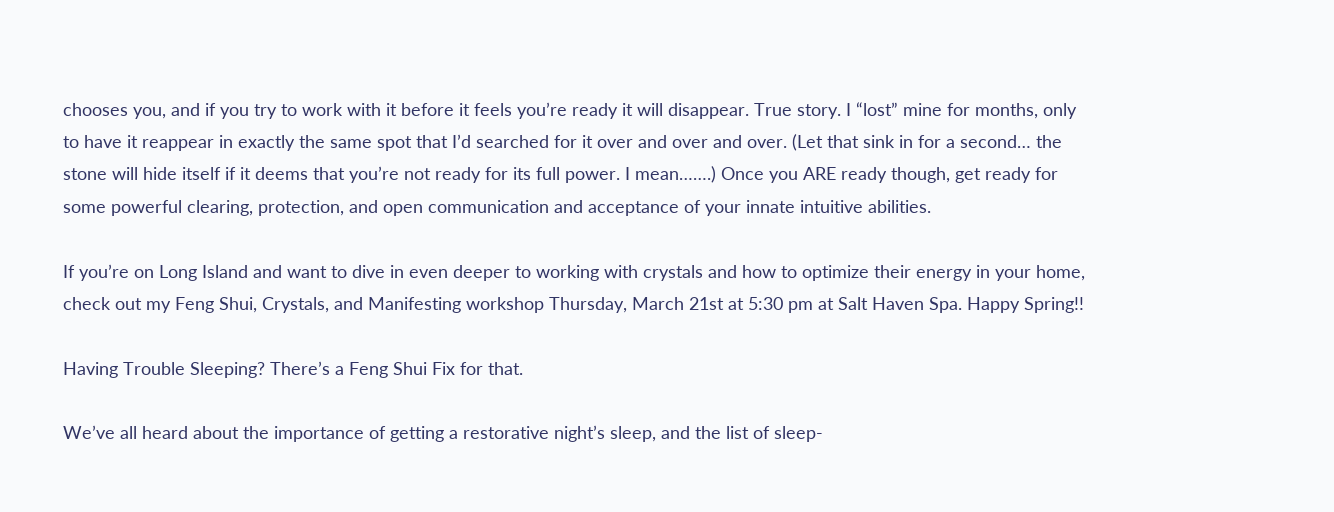chooses you, and if you try to work with it before it feels you’re ready it will disappear. True story. I “lost” mine for months, only to have it reappear in exactly the same spot that I’d searched for it over and over and over. (Let that sink in for a second… the stone will hide itself if it deems that you’re not ready for its full power. I mean…….) Once you ARE ready though, get ready for some powerful clearing, protection, and open communication and acceptance of your innate intuitive abilities.

If you’re on Long Island and want to dive in even deeper to working with crystals and how to optimize their energy in your home, check out my Feng Shui, Crystals, and Manifesting workshop Thursday, March 21st at 5:30 pm at Salt Haven Spa. Happy Spring!!

Having Trouble Sleeping? There’s a Feng Shui Fix for that.

We’ve all heard about the importance of getting a restorative night’s sleep, and the list of sleep-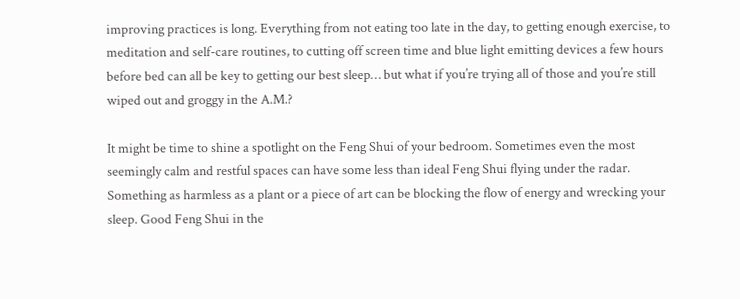improving practices is long. Everything from not eating too late in the day, to getting enough exercise, to meditation and self-care routines, to cutting off screen time and blue light emitting devices a few hours before bed can all be key to getting our best sleep… but what if you’re trying all of those and you’re still wiped out and groggy in the A.M.?

It might be time to shine a spotlight on the Feng Shui of your bedroom. Sometimes even the most seemingly calm and restful spaces can have some less than ideal Feng Shui flying under the radar. Something as harmless as a plant or a piece of art can be blocking the flow of energy and wrecking your sleep. Good Feng Shui in the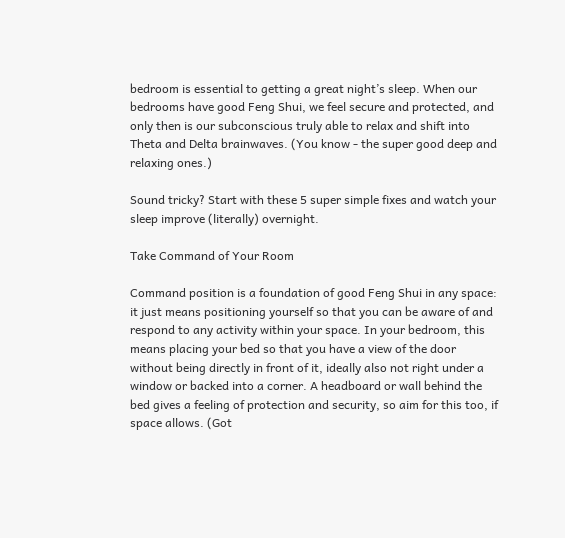bedroom is essential to getting a great night’s sleep. When our bedrooms have good Feng Shui, we feel secure and protected, and only then is our subconscious truly able to relax and shift into Theta and Delta brainwaves. (You know - the super good deep and relaxing ones.)

Sound tricky? Start with these 5 super simple fixes and watch your sleep improve (literally) overnight.

Take Command of Your Room

Command position is a foundation of good Feng Shui in any space: it just means positioning yourself so that you can be aware of and respond to any activity within your space. In your bedroom, this means placing your bed so that you have a view of the door without being directly in front of it, ideally also not right under a window or backed into a corner. A headboard or wall behind the bed gives a feeling of protection and security, so aim for this too, if space allows. (Got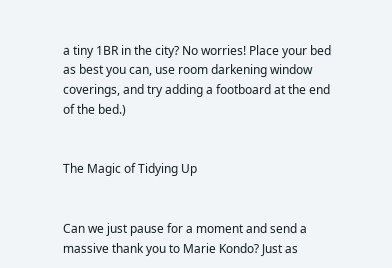a tiny 1BR in the city? No worries! Place your bed as best you can, use room darkening window coverings, and try adding a footboard at the end of the bed.)


The Magic of Tidying Up


Can we just pause for a moment and send a massive thank you to Marie Kondo? Just as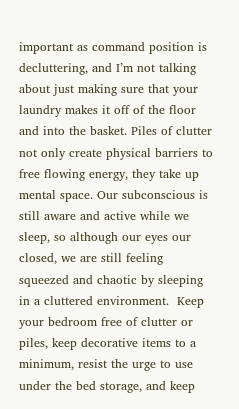important as command position is decluttering, and I’m not talking about just making sure that your laundry makes it off of the floor and into the basket. Piles of clutter not only create physical barriers to free flowing energy, they take up mental space. Our subconscious is still aware and active while we sleep, so although our eyes our closed, we are still feeling squeezed and chaotic by sleeping in a cluttered environment.  Keep your bedroom free of clutter or piles, keep decorative items to a minimum, resist the urge to use under the bed storage, and keep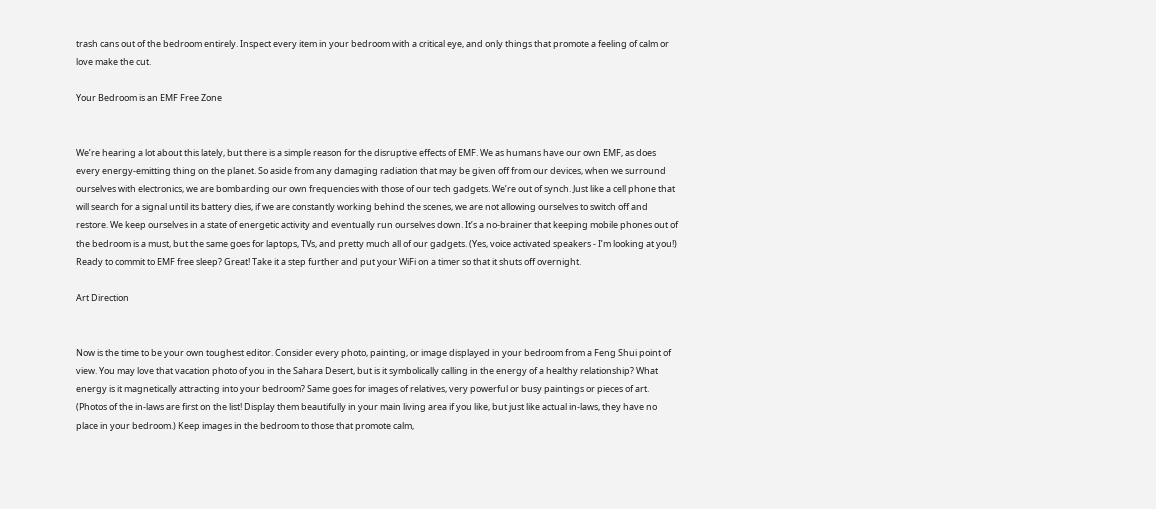trash cans out of the bedroom entirely. Inspect every item in your bedroom with a critical eye, and only things that promote a feeling of calm or love make the cut.

Your Bedroom is an EMF Free Zone


We’re hearing a lot about this lately, but there is a simple reason for the disruptive effects of EMF. We as humans have our own EMF, as does every energy-emitting thing on the planet. So aside from any damaging radiation that may be given off from our devices, when we surround ourselves with electronics, we are bombarding our own frequencies with those of our tech gadgets. We’re out of synch. Just like a cell phone that will search for a signal until its battery dies, if we are constantly working behind the scenes, we are not allowing ourselves to switch off and restore. We keep ourselves in a state of energetic activity and eventually run ourselves down. It’s a no-brainer that keeping mobile phones out of the bedroom is a must, but the same goes for laptops, TVs, and pretty much all of our gadgets. (Yes, voice activated speakers - I’m looking at you!) Ready to commit to EMF free sleep? Great! Take it a step further and put your WiFi on a timer so that it shuts off overnight.

Art Direction


Now is the time to be your own toughest editor. Consider every photo, painting, or image displayed in your bedroom from a Feng Shui point of view. You may love that vacation photo of you in the Sahara Desert, but is it symbolically calling in the energy of a healthy relationship? What energy is it magnetically attracting into your bedroom? Same goes for images of relatives, very powerful or busy paintings or pieces of art. (Photos of the in-laws are first on the list! Display them beautifully in your main living area if you like, but just like actual in-laws, they have no place in your bedroom.) Keep images in the bedroom to those that promote calm,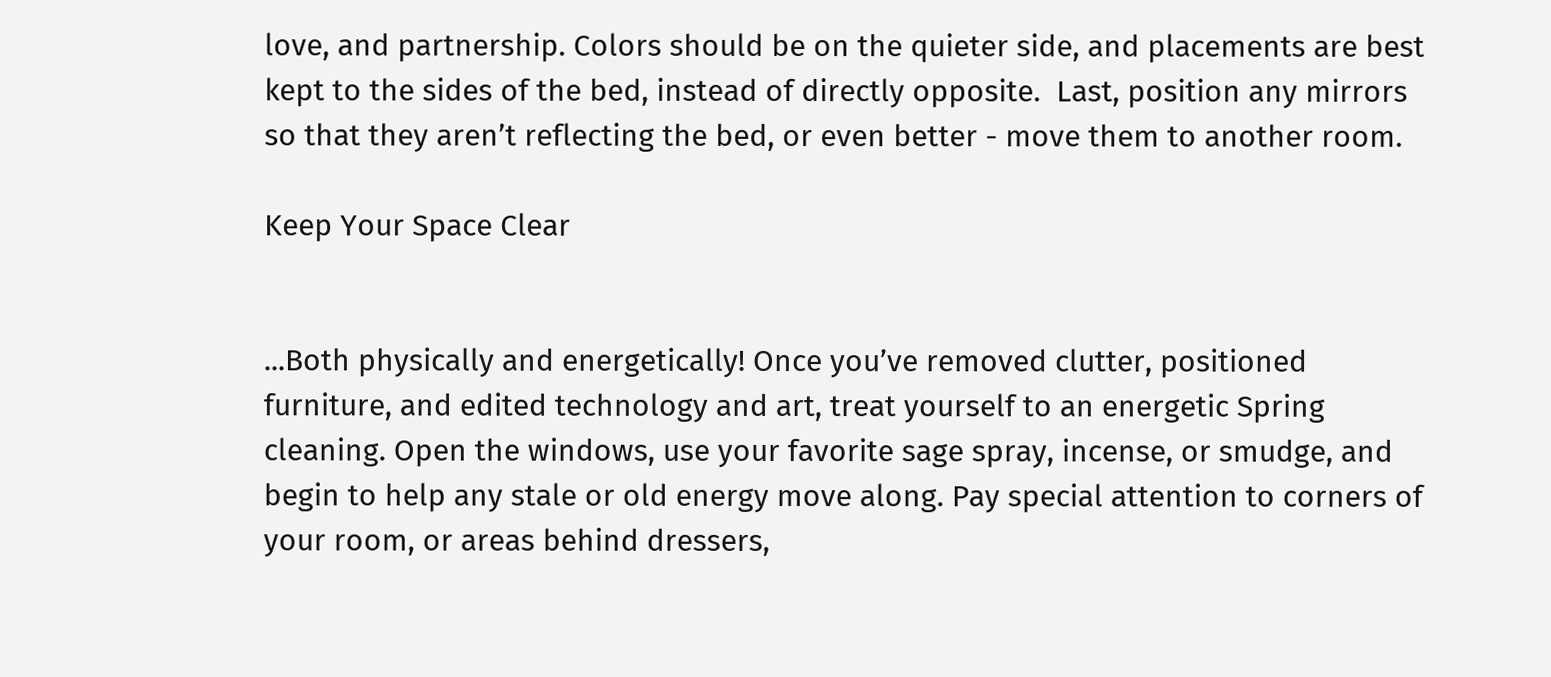love, and partnership. Colors should be on the quieter side, and placements are best kept to the sides of the bed, instead of directly opposite.  Last, position any mirrors so that they aren’t reflecting the bed, or even better - move them to another room.

Keep Your Space Clear


...Both physically and energetically! Once you’ve removed clutter, positioned furniture, and edited technology and art, treat yourself to an energetic Spring cleaning. Open the windows, use your favorite sage spray, incense, or smudge, and begin to help any stale or old energy move along. Pay special attention to corners of your room, or areas behind dressers,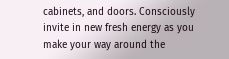cabinets, and doors. Consciously invite in new fresh energy as you make your way around the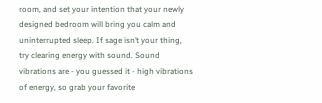room, and set your intention that your newly designed bedroom will bring you calm and uninterrupted sleep. If sage isn’t your thing, try clearing energy with sound. Sound vibrations are - you guessed it - high vibrations of energy, so grab your favorite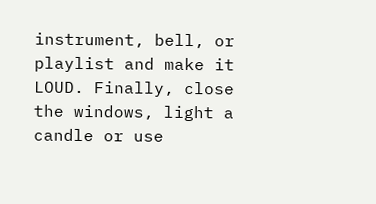instrument, bell, or playlist and make it LOUD. Finally, close the windows, light a candle or use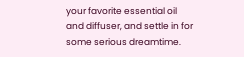your favorite essential oil and diffuser, and settle in for some serious dreamtime.